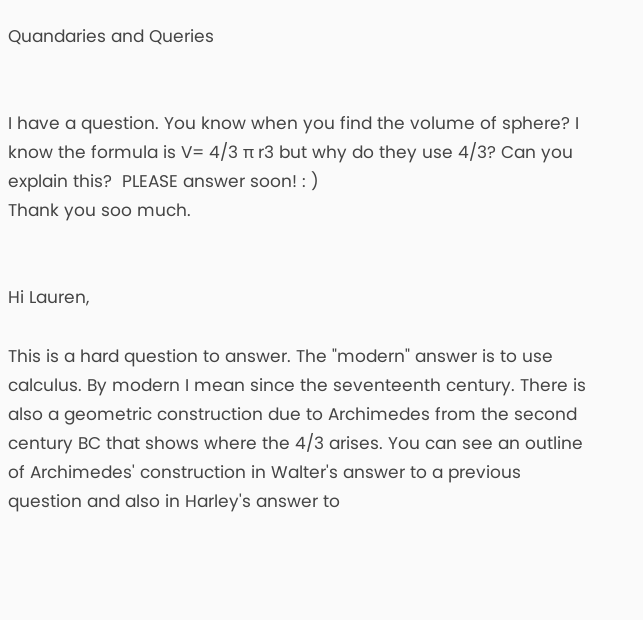Quandaries and Queries


I have a question. You know when you find the volume of sphere? I know the formula is V= 4/3 π r3 but why do they use 4/3? Can you explain this?  PLEASE answer soon! : )
Thank you soo much.


Hi Lauren,

This is a hard question to answer. The "modern" answer is to use calculus. By modern I mean since the seventeenth century. There is also a geometric construction due to Archimedes from the second century BC that shows where the 4/3 arises. You can see an outline of Archimedes' construction in Walter's answer to a previous question and also in Harley's answer to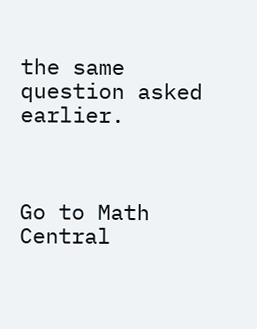the same question asked earlier.



Go to Math Central